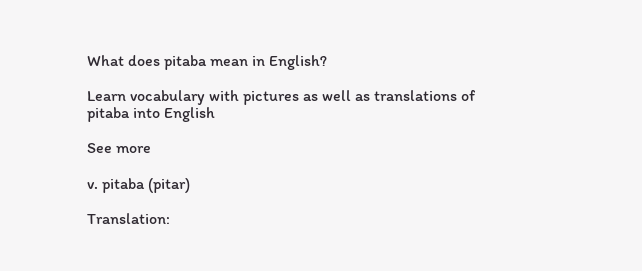What does pitaba mean in English?

Learn vocabulary with pictures as well as translations of pitaba into English

See more

v. pitaba (pitar)

Translation: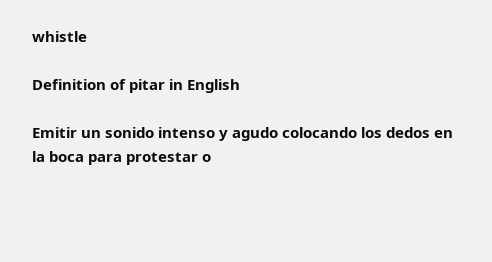whistle

Definition of pitar in English

Emitir un sonido intenso y agudo colocando los dedos en la boca para protestar o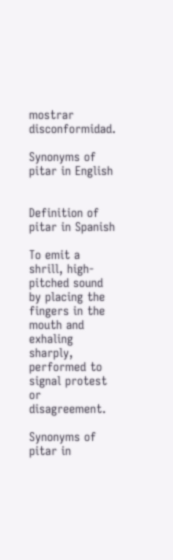mostrar disconformidad.

Synonyms of pitar in English


Definition of pitar in Spanish

To emit a shrill, high-pitched sound by placing the fingers in the mouth and exhaling sharply, performed to signal protest or disagreement.

Synonyms of pitar in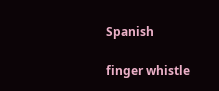Spanish

finger whistle